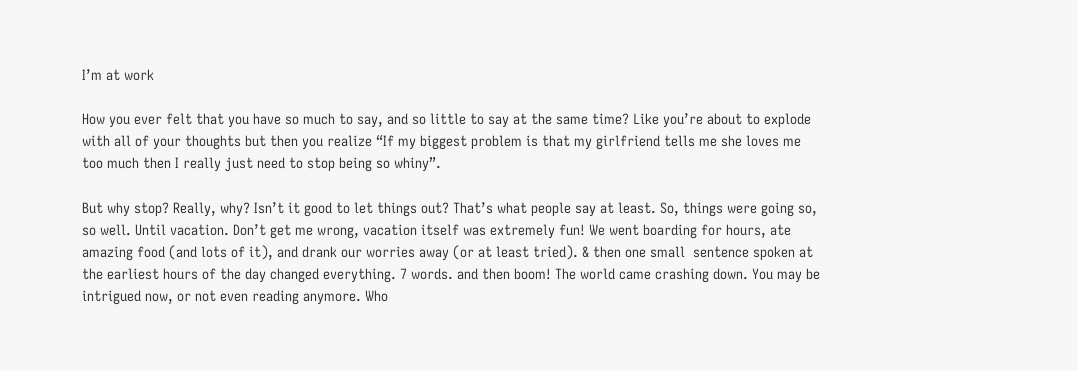I’m at work

How you ever felt that you have so much to say, and so little to say at the same time? Like you’re about to explode with all of your thoughts but then you realize “If my biggest problem is that my girlfriend tells me she loves me too much then I really just need to stop being so whiny”.

But why stop? Really, why? Isn’t it good to let things out? That’s what people say at least. So, things were going so, so well. Until vacation. Don’t get me wrong, vacation itself was extremely fun! We went boarding for hours, ate amazing food (and lots of it), and drank our worries away (or at least tried). & then one small  sentence spoken at the earliest hours of the day changed everything. 7 words. and then boom! The world came crashing down. You may be intrigued now, or not even reading anymore. Who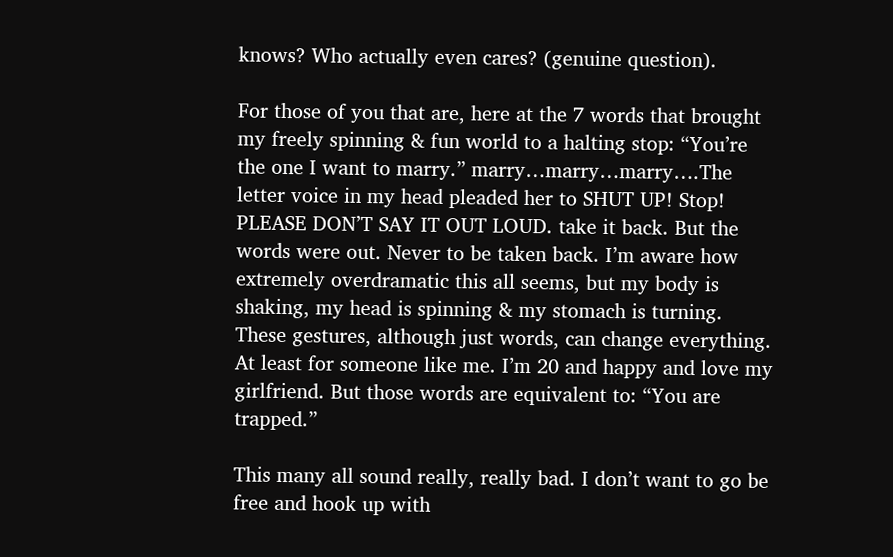knows? Who actually even cares? (genuine question).

For those of you that are, here at the 7 words that brought my freely spinning & fun world to a halting stop: “You’re the one I want to marry.” marry…marry…marry….The letter voice in my head pleaded her to SHUT UP! Stop! PLEASE DON’T SAY IT OUT LOUD. take it back. But the words were out. Never to be taken back. I’m aware how extremely overdramatic this all seems, but my body is shaking, my head is spinning & my stomach is turning. These gestures, although just words, can change everything. At least for someone like me. I’m 20 and happy and love my girlfriend. But those words are equivalent to: “You are trapped.”

This many all sound really, really bad. I don’t want to go be free and hook up with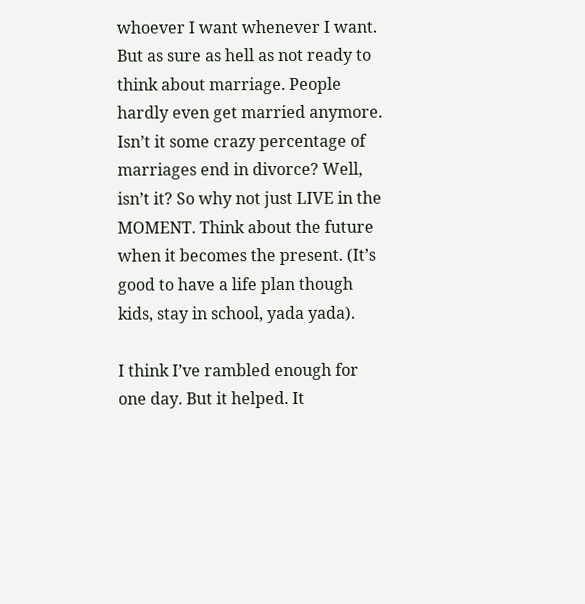whoever I want whenever I want. But as sure as hell as not ready to think about marriage. People hardly even get married anymore. Isn’t it some crazy percentage of marriages end in divorce? Well, isn’t it? So why not just LIVE in the MOMENT. Think about the future when it becomes the present. (It’s good to have a life plan though kids, stay in school, yada yada).

I think I’ve rambled enough for one day. But it helped. It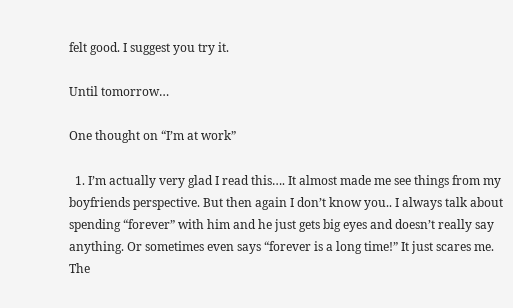felt good. I suggest you try it.

Until tomorrow…

One thought on “I’m at work”

  1. I’m actually very glad I read this…. It almost made me see things from my boyfriends perspective. But then again I don’t know you.. I always talk about spending “forever” with him and he just gets big eyes and doesn’t really say anything. Or sometimes even says “forever is a long time!” It just scares me. The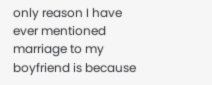only reason I have ever mentioned marriage to my boyfriend is because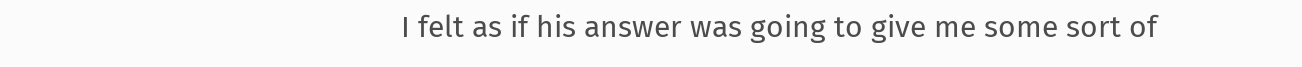I felt as if his answer was going to give me some sort of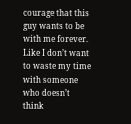courage that this guy wants to be with me forever. Like I don’t want to waste my time with someone who doesn’t think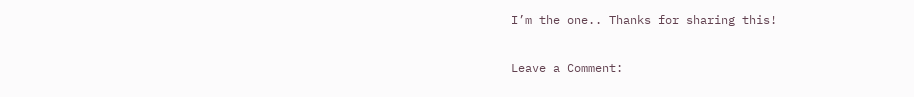I’m the one.. Thanks for sharing this!

Leave a Comment: